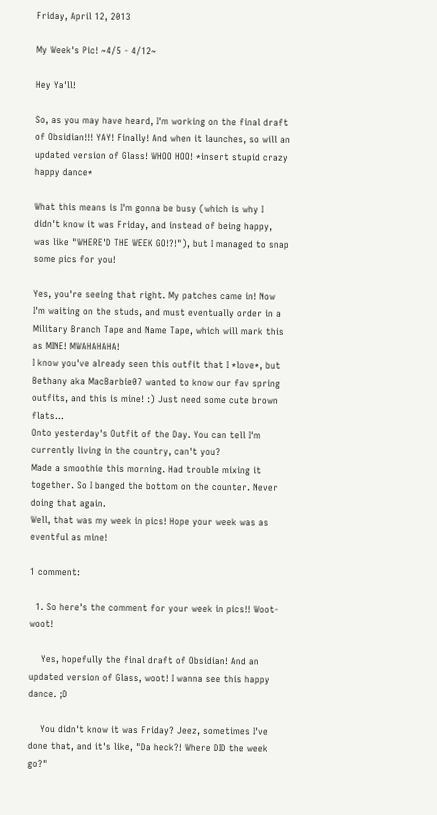Friday, April 12, 2013

My Week's Pic! ~4/5 - 4/12~

Hey Ya'll!

So, as you may have heard, I'm working on the final draft of Obsidian!!! YAY! Finally! And when it launches, so will an updated version of Glass! WHOO HOO! *insert stupid crazy happy dance*

What this means is I'm gonna be busy (which is why I didn't know it was Friday, and instead of being happy, was like "WHERE'D THE WEEK GO!?!"), but I managed to snap some pics for you!

Yes, you're seeing that right. My patches came in! Now I'm waiting on the studs, and must eventually order in a Military Branch Tape and Name Tape, which will mark this as MINE! MWAHAHAHA!
I know you've already seen this outfit that I *love*, but Bethany aka MacBarbie07 wanted to know our fav spring outfits, and this is mine! :) Just need some cute brown flats...
Onto yesterday's Outfit of the Day. You can tell I'm currently living in the country, can't you?
Made a smoothie this morning. Had trouble mixing it together. So I banged the bottom on the counter. Never doing that again.
Well, that was my week in pics! Hope your week was as eventful as mine!

1 comment:

  1. So here's the comment for your week in pics!! Woot-woot!

    Yes, hopefully the final draft of Obsidian! And an updated version of Glass, woot! I wanna see this happy dance. ;D

    You didn't know it was Friday? Jeez, sometimes I've done that, and it's like, "Da heck?! Where DID the week go?"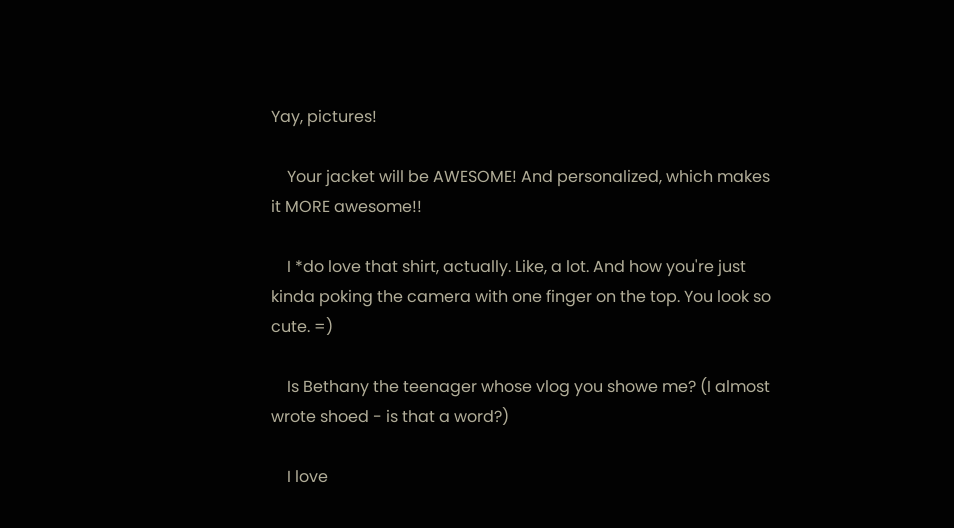Yay, pictures!

    Your jacket will be AWESOME! And personalized, which makes it MORE awesome!!

    I *do love that shirt, actually. Like, a lot. And how you're just kinda poking the camera with one finger on the top. You look so cute. =)

    Is Bethany the teenager whose vlog you showe me? (I almost wrote shoed - is that a word?)

    I love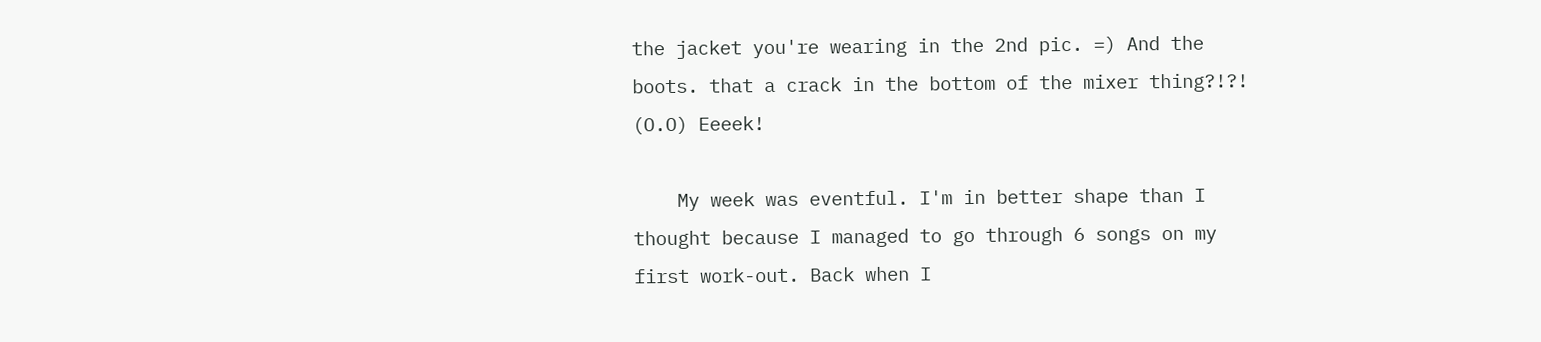the jacket you're wearing in the 2nd pic. =) And the boots. that a crack in the bottom of the mixer thing?!?! (O.O) Eeeek!

    My week was eventful. I'm in better shape than I thought because I managed to go through 6 songs on my first work-out. Back when I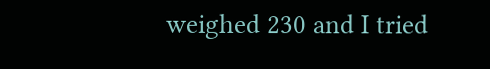weighed 230 and I tried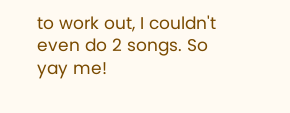to work out, I couldn't even do 2 songs. So yay me!